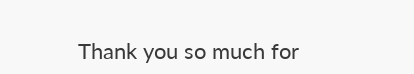Thank you so much for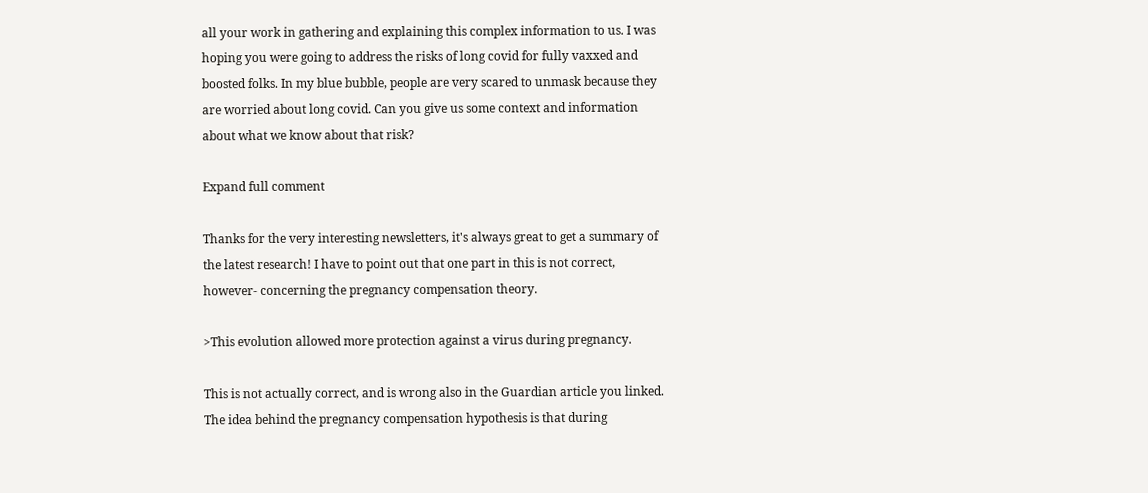all your work in gathering and explaining this complex information to us. I was hoping you were going to address the risks of long covid for fully vaxxed and boosted folks. In my blue bubble, people are very scared to unmask because they are worried about long covid. Can you give us some context and information about what we know about that risk?

Expand full comment

Thanks for the very interesting newsletters, it's always great to get a summary of the latest research! I have to point out that one part in this is not correct, however- concerning the pregnancy compensation theory.

>This evolution allowed more protection against a virus during pregnancy.

This is not actually correct, and is wrong also in the Guardian article you linked. The idea behind the pregnancy compensation hypothesis is that during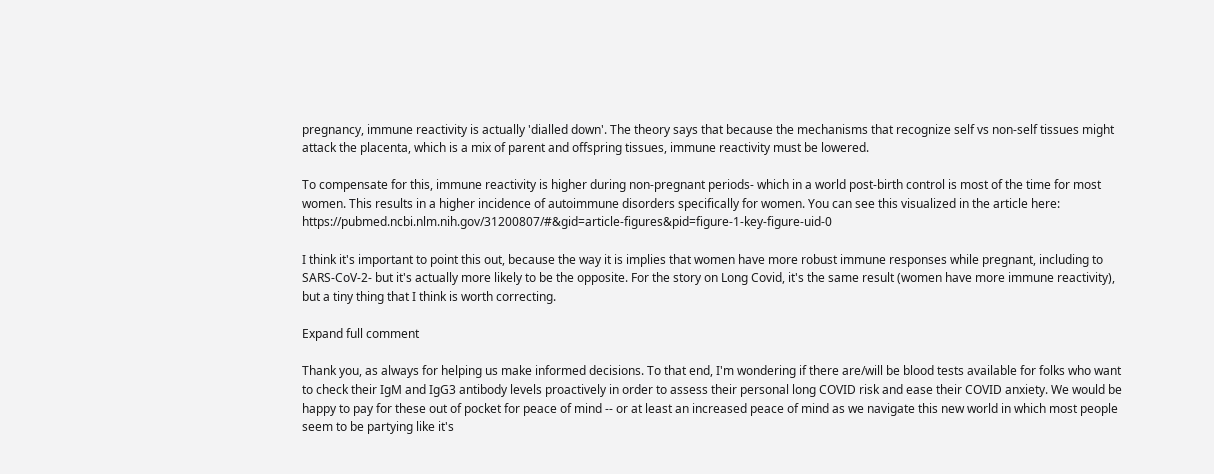pregnancy, immune reactivity is actually 'dialled down'. The theory says that because the mechanisms that recognize self vs non-self tissues might attack the placenta, which is a mix of parent and offspring tissues, immune reactivity must be lowered.

To compensate for this, immune reactivity is higher during non-pregnant periods- which in a world post-birth control is most of the time for most women. This results in a higher incidence of autoimmune disorders specifically for women. You can see this visualized in the article here: https://pubmed.ncbi.nlm.nih.gov/31200807/#&gid=article-figures&pid=figure-1-key-figure-uid-0

I think it's important to point this out, because the way it is implies that women have more robust immune responses while pregnant, including to SARS-CoV-2- but it's actually more likely to be the opposite. For the story on Long Covid, it's the same result (women have more immune reactivity), but a tiny thing that I think is worth correcting.

Expand full comment

Thank you, as always for helping us make informed decisions. To that end, I'm wondering if there are/will be blood tests available for folks who want to check their IgM and IgG3 antibody levels proactively in order to assess their personal long COVID risk and ease their COVID anxiety. We would be happy to pay for these out of pocket for peace of mind -- or at least an increased peace of mind as we navigate this new world in which most people seem to be partying like it's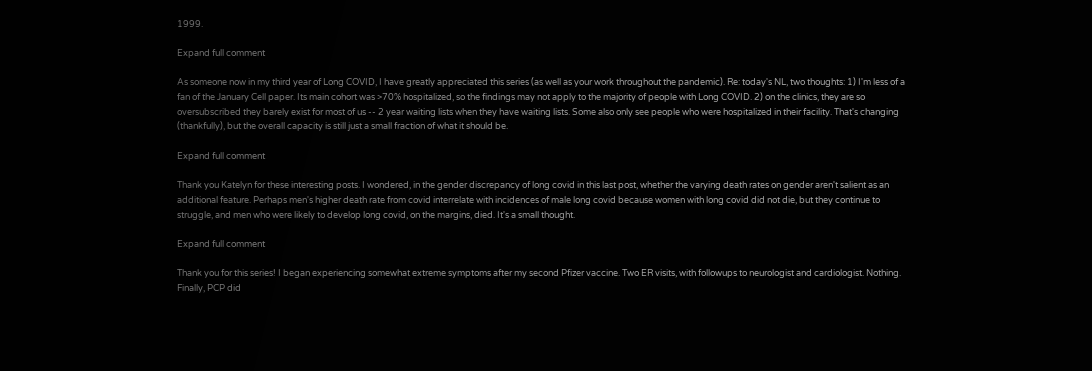1999.

Expand full comment

As someone now in my third year of Long COVID, I have greatly appreciated this series (as well as your work throughout the pandemic). Re: today's NL, two thoughts: 1) I'm less of a fan of the January Cell paper. Its main cohort was >70% hospitalized, so the findings may not apply to the majority of people with Long COVID. 2) on the clinics, they are so oversubscribed they barely exist for most of us -- 2 year waiting lists when they have waiting lists. Some also only see people who were hospitalized in their facility. That's changing (thankfully), but the overall capacity is still just a small fraction of what it should be.

Expand full comment

Thank you Katelyn for these interesting posts. I wondered, in the gender discrepancy of long covid in this last post, whether the varying death rates on gender aren't salient as an additional feature. Perhaps men's higher death rate from covid interrelate with incidences of male long covid because women with long covid did not die, but they continue to struggle, and men who were likely to develop long covid, on the margins, died. It's a small thought.

Expand full comment

Thank you for this series! I began experiencing somewhat extreme symptoms after my second Pfizer vaccine. Two ER visits, with followups to neurologist and cardiologist. Nothing. Finally, PCP did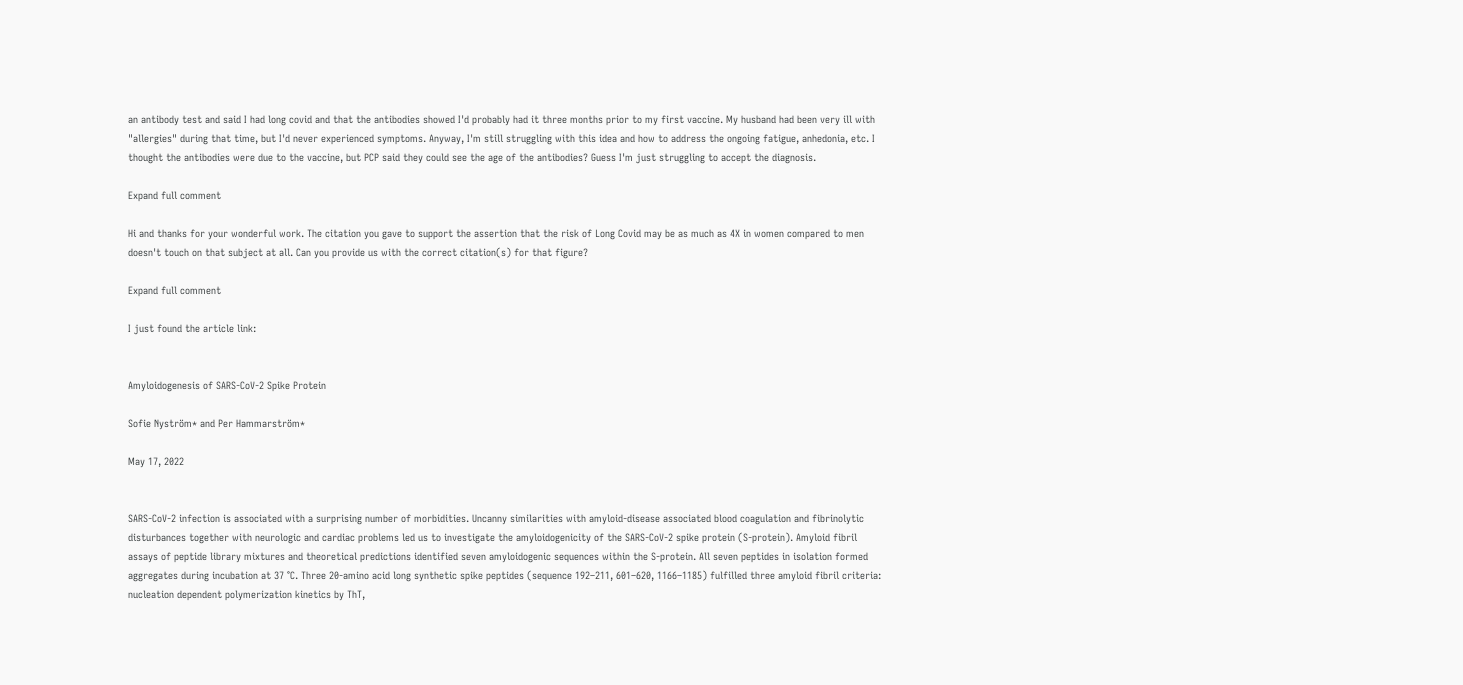an antibody test and said I had long covid and that the antibodies showed I'd probably had it three months prior to my first vaccine. My husband had been very ill with "allergies" during that time, but I'd never experienced symptoms. Anyway, I'm still struggling with this idea and how to address the ongoing fatigue, anhedonia, etc. I thought the antibodies were due to the vaccine, but PCP said they could see the age of the antibodies? Guess I'm just struggling to accept the diagnosis.

Expand full comment

Hi and thanks for your wonderful work. The citation you gave to support the assertion that the risk of Long Covid may be as much as 4X in women compared to men doesn't touch on that subject at all. Can you provide us with the correct citation(s) for that figure?

Expand full comment

I just found the article link:


Amyloidogenesis of SARS-CoV-2 Spike Protein

Sofie Nyström* and Per Hammarström*

May 17, 2022


SARS-CoV-2 infection is associated with a surprising number of morbidities. Uncanny similarities with amyloid-disease associated blood coagulation and fibrinolytic disturbances together with neurologic and cardiac problems led us to investigate the amyloidogenicity of the SARS-CoV-2 spike protein (S-protein). Amyloid fibril assays of peptide library mixtures and theoretical predictions identified seven amyloidogenic sequences within the S-protein. All seven peptides in isolation formed aggregates during incubation at 37 °C. Three 20-amino acid long synthetic spike peptides (sequence 192–211, 601–620, 1166–1185) fulfilled three amyloid fibril criteria: nucleation dependent polymerization kinetics by ThT,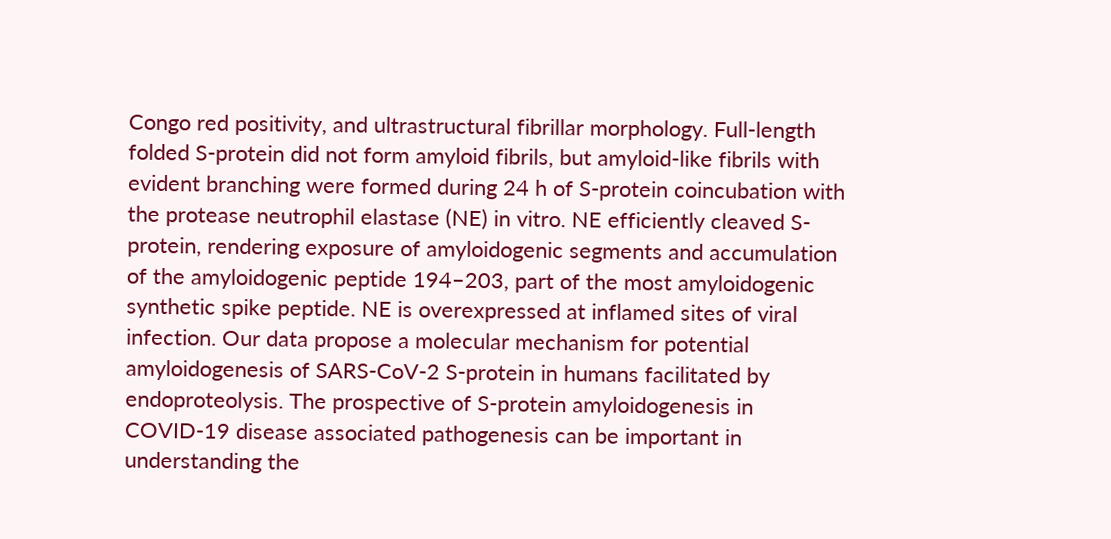Congo red positivity, and ultrastructural fibrillar morphology. Full-length folded S-protein did not form amyloid fibrils, but amyloid-like fibrils with evident branching were formed during 24 h of S-protein coincubation with the protease neutrophil elastase (NE) in vitro. NE efficiently cleaved S-protein, rendering exposure of amyloidogenic segments and accumulation of the amyloidogenic peptide 194–203, part of the most amyloidogenic synthetic spike peptide. NE is overexpressed at inflamed sites of viral infection. Our data propose a molecular mechanism for potential amyloidogenesis of SARS-CoV-2 S-protein in humans facilitated by endoproteolysis. The prospective of S-protein amyloidogenesis in COVID-19 disease associated pathogenesis can be important in understanding the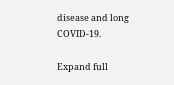disease and long COVID-19.

Expand full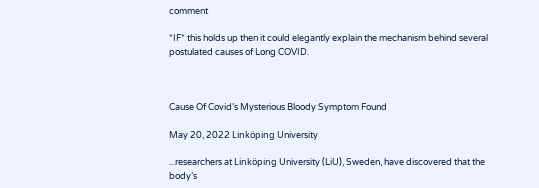comment

*IF* this holds up then it could elegantly explain the mechanism behind several postulated causes of Long COVID.



Cause Of Covid’s Mysterious Bloody Symptom Found

May 20, 2022 Linköping University

...researchers at Linköping University (LiU), Sweden, have discovered that the body’s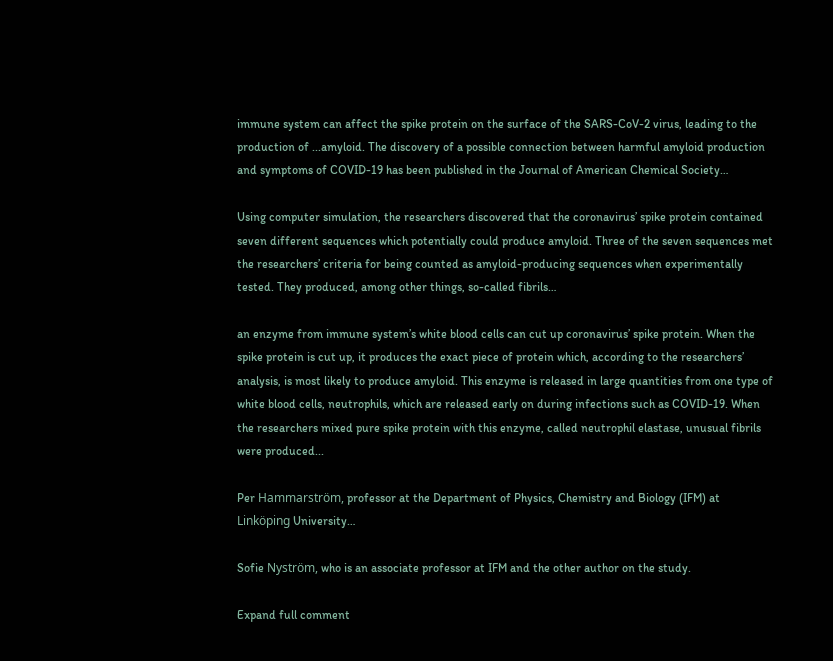immune system can affect the spike protein on the surface of the SARS-CoV-2 virus, leading to the production of ...amyloid. The discovery of a possible connection between harmful amyloid production and symptoms of COVID-19 has been published in the Journal of American Chemical Society…

Using computer simulation, the researchers discovered that the coronavirus’ spike protein contained seven different sequences which potentially could produce amyloid. Three of the seven sequences met the researchers’ criteria for being counted as amyloid-producing sequences when experimentally tested. They produced, among other things, so-called fibrils…

an enzyme from immune system’s white blood cells can cut up coronavirus’ spike protein. When the spike protein is cut up, it produces the exact piece of protein which, according to the researchers’ analysis, is most likely to produce amyloid. This enzyme is released in large quantities from one type of white blood cells, neutrophils, which are released early on during infections such as COVID-19. When the researchers mixed pure spike protein with this enzyme, called neutrophil elastase, unusual fibrils were produced...

Per Hammarström, professor at the Department of Physics, Chemistry and Biology (IFM) at Linköping University…

Sofie Nyström, who is an associate professor at IFM and the other author on the study.

Expand full comment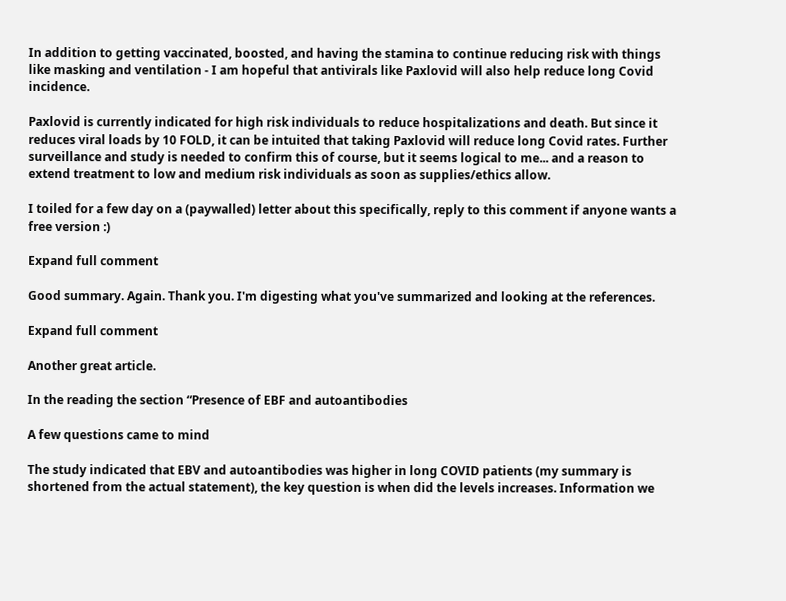In addition to getting vaccinated, boosted, and having the stamina to continue reducing risk with things like masking and ventilation - I am hopeful that antivirals like Paxlovid will also help reduce long Covid incidence.

Paxlovid is currently indicated for high risk individuals to reduce hospitalizations and death. But since it reduces viral loads by 10 FOLD, it can be intuited that taking Paxlovid will reduce long Covid rates. Further surveillance and study is needed to confirm this of course, but it seems logical to me... and a reason to extend treatment to low and medium risk individuals as soon as supplies/ethics allow.

I toiled for a few day on a (paywalled) letter about this specifically, reply to this comment if anyone wants a free version :)

Expand full comment

Good summary. Again. Thank you. I'm digesting what you've summarized and looking at the references.

Expand full comment

Another great article.

In the reading the section “Presence of EBF and autoantibodies

A few questions came to mind

The study indicated that EBV and autoantibodies was higher in long COVID patients (my summary is shortened from the actual statement), the key question is when did the levels increases. Information we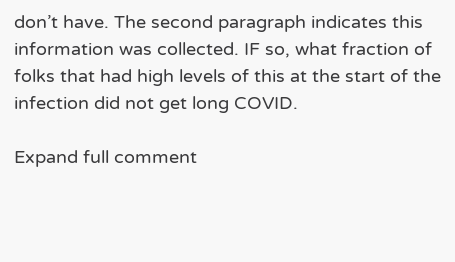don’t have. The second paragraph indicates this information was collected. IF so, what fraction of folks that had high levels of this at the start of the infection did not get long COVID.

Expand full comment